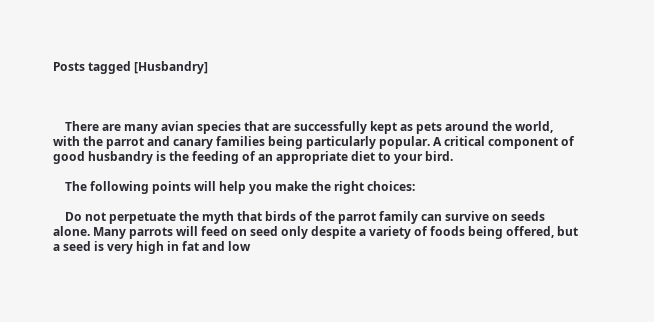Posts tagged [Husbandry]



    There are many avian species that are successfully kept as pets around the world, with the parrot and canary families being particularly popular. A critical component of good husbandry is the feeding of an appropriate diet to your bird.

    The following points will help you make the right choices:

    Do not perpetuate the myth that birds of the parrot family can survive on seeds alone. Many parrots will feed on seed only despite a variety of foods being offered, but a seed is very high in fat and low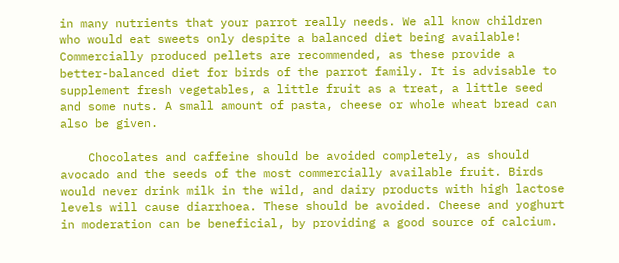in many nutrients that your parrot really needs. We all know children who would eat sweets only despite a balanced diet being available! Commercially produced pellets are recommended, as these provide a better-balanced diet for birds of the parrot family. It is advisable to supplement fresh vegetables, a little fruit as a treat, a little seed and some nuts. A small amount of pasta, cheese or whole wheat bread can also be given.

    Chocolates and caffeine should be avoided completely, as should avocado and the seeds of the most commercially available fruit. Birds would never drink milk in the wild, and dairy products with high lactose levels will cause diarrhoea. These should be avoided. Cheese and yoghurt in moderation can be beneficial, by providing a good source of calcium.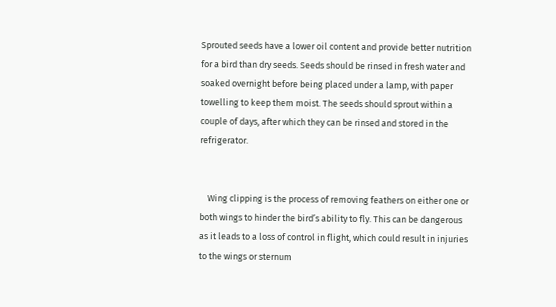Sprouted seeds have a lower oil content and provide better nutrition for a bird than dry seeds. Seeds should be rinsed in fresh water and soaked overnight before being placed under a lamp, with paper towelling to keep them moist. The seeds should sprout within a couple of days, after which they can be rinsed and stored in the refrigerator.


    Wing clipping is the process of removing feathers on either one or both wings to hinder the bird’s ability to fly. This can be dangerous as it leads to a loss of control in flight, which could result in injuries to the wings or sternum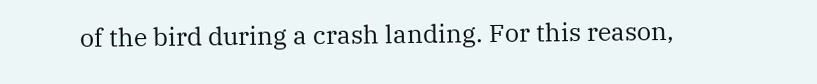of the bird during a crash landing. For this reason,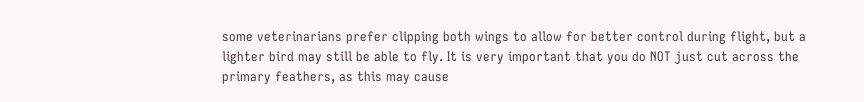some veterinarians prefer clipping both wings to allow for better control during flight, but a lighter bird may still be able to fly. It is very important that you do NOT just cut across the primary feathers, as this may cause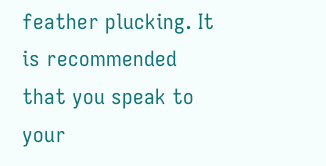feather plucking. It is recommended that you speak to your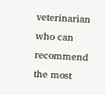veterinarian who can recommend the most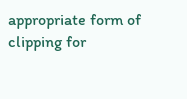appropriate form of clipping for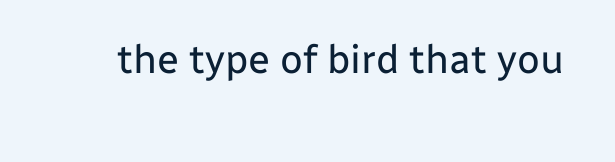the type of bird that you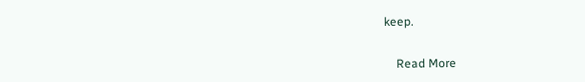keep.


    Read More